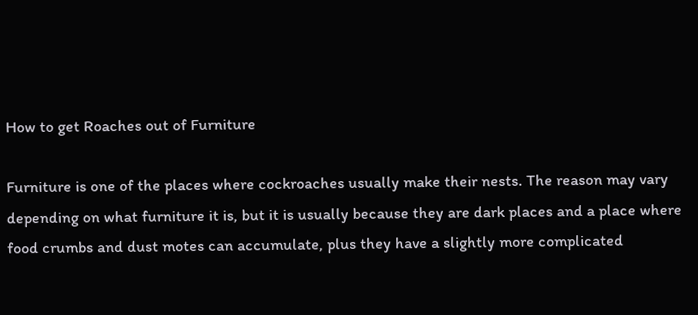How to get Roaches out of Furniture

Furniture is one of the places where cockroaches usually make their nests. The reason may vary depending on what furniture it is, but it is usually because they are dark places and a place where food crumbs and dust motes can accumulate, plus they have a slightly more complicated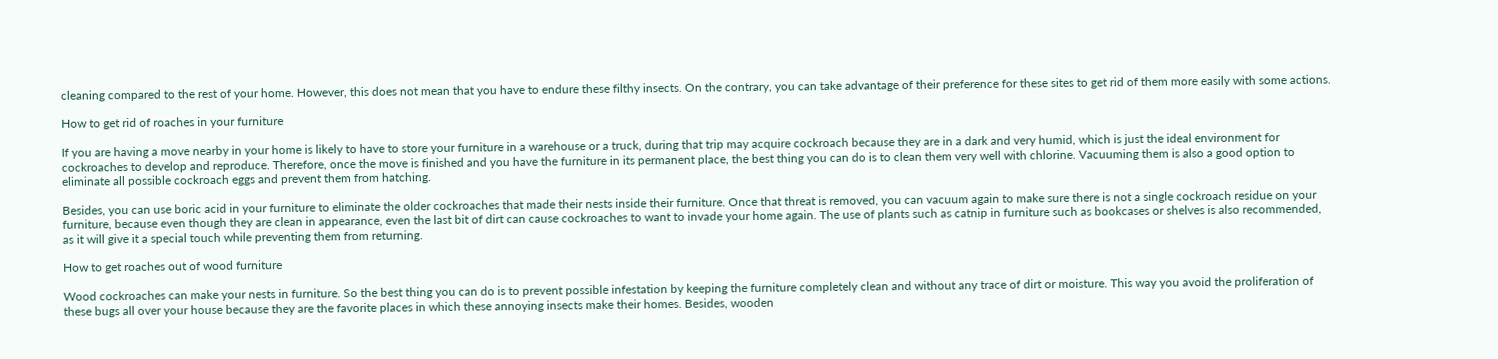cleaning compared to the rest of your home. However, this does not mean that you have to endure these filthy insects. On the contrary, you can take advantage of their preference for these sites to get rid of them more easily with some actions.

How to get rid of roaches in your furniture

If you are having a move nearby in your home is likely to have to store your furniture in a warehouse or a truck, during that trip may acquire cockroach because they are in a dark and very humid, which is just the ideal environment for cockroaches to develop and reproduce. Therefore, once the move is finished and you have the furniture in its permanent place, the best thing you can do is to clean them very well with chlorine. Vacuuming them is also a good option to eliminate all possible cockroach eggs and prevent them from hatching.

Besides, you can use boric acid in your furniture to eliminate the older cockroaches that made their nests inside their furniture. Once that threat is removed, you can vacuum again to make sure there is not a single cockroach residue on your furniture, because even though they are clean in appearance, even the last bit of dirt can cause cockroaches to want to invade your home again. The use of plants such as catnip in furniture such as bookcases or shelves is also recommended, as it will give it a special touch while preventing them from returning.

How to get roaches out of wood furniture

Wood cockroaches can make your nests in furniture. So the best thing you can do is to prevent possible infestation by keeping the furniture completely clean and without any trace of dirt or moisture. This way you avoid the proliferation of these bugs all over your house because they are the favorite places in which these annoying insects make their homes. Besides, wooden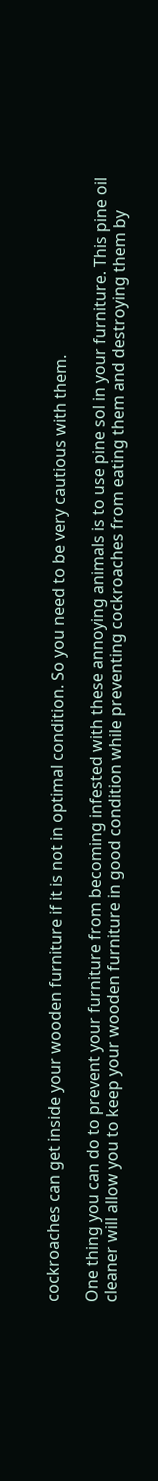cockroaches can get inside your wooden furniture if it is not in optimal condition. So you need to be very cautious with them.

One thing you can do to prevent your furniture from becoming infested with these annoying animals is to use pine sol in your furniture. This pine oil cleaner will allow you to keep your wooden furniture in good condition while preventing cockroaches from eating them and destroying them by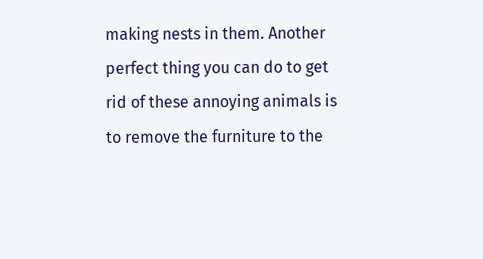making nests in them. Another perfect thing you can do to get rid of these annoying animals is to remove the furniture to the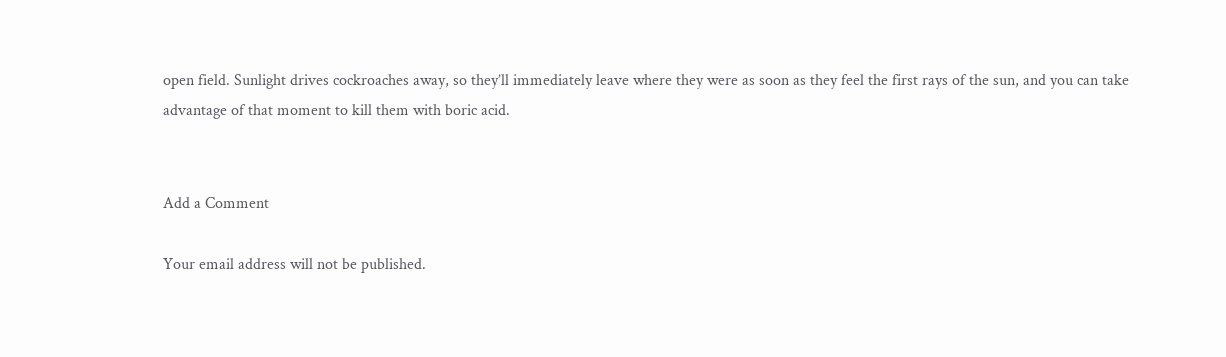open field. Sunlight drives cockroaches away, so they’ll immediately leave where they were as soon as they feel the first rays of the sun, and you can take advantage of that moment to kill them with boric acid.


Add a Comment

Your email address will not be published.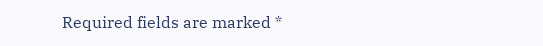Required fields are marked *